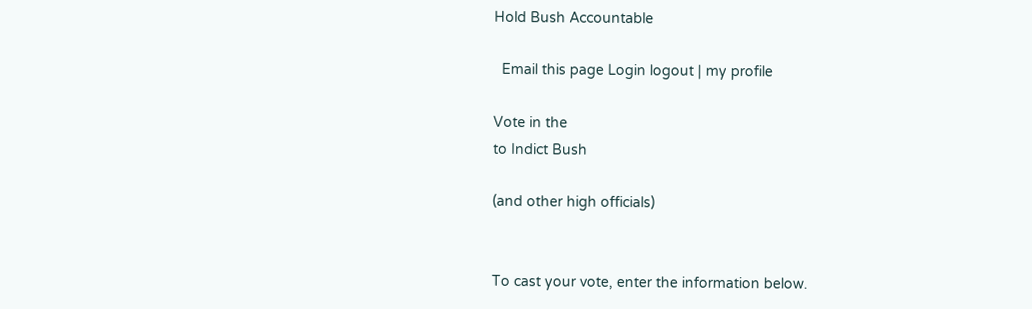Hold Bush Accountable

  Email this page Login logout | my profile

Vote in the
to Indict Bush

(and other high officials)


To cast your vote, enter the information below.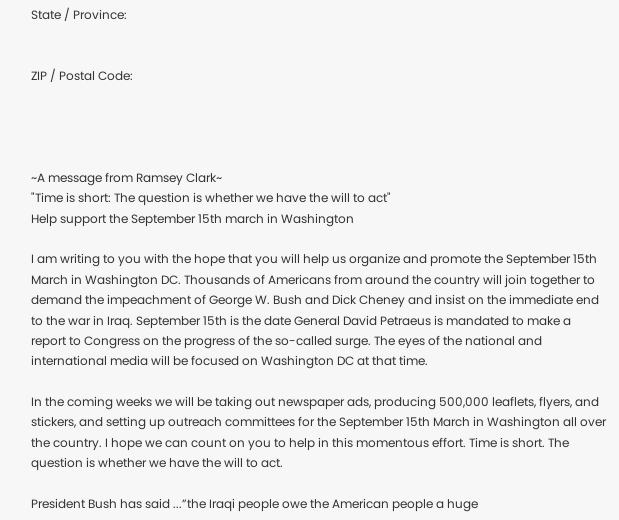State / Province:


ZIP / Postal Code:




~A message from Ramsey Clark~
"Time is short: The question is whether we have the will to act"
Help support the September 15th march in Washington

I am writing to you with the hope that you will help us organize and promote the September 15th March in Washington DC. Thousands of Americans from around the country will join together to demand the impeachment of George W. Bush and Dick Cheney and insist on the immediate end to the war in Iraq. September 15th is the date General David Petraeus is mandated to make a report to Congress on the progress of the so-called surge. The eyes of the national and international media will be focused on Washington DC at that time.

In the coming weeks we will be taking out newspaper ads, producing 500,000 leaflets, flyers, and stickers, and setting up outreach committees for the September 15th March in Washington all over the country. I hope we can count on you to help in this momentous effort. Time is short. The question is whether we have the will to act.

President Bush has said ...”the Iraqi people owe the American people a huge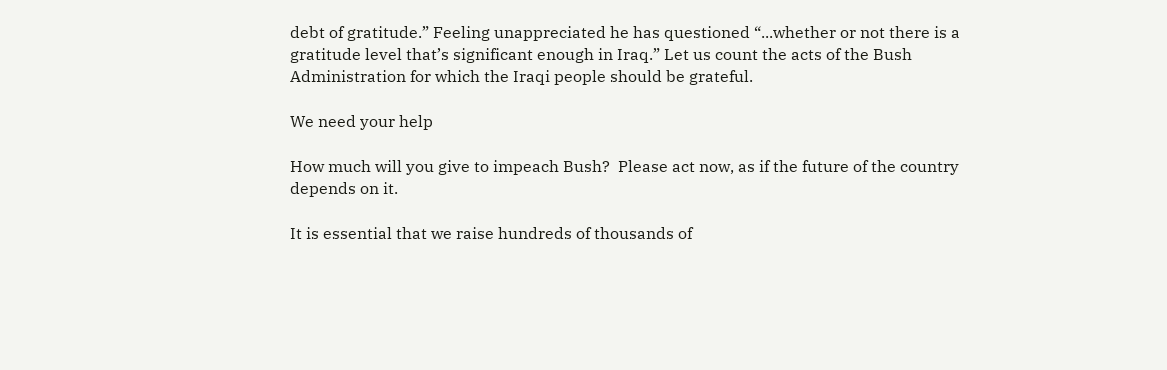debt of gratitude.” Feeling unappreciated he has questioned “...whether or not there is a gratitude level that’s significant enough in Iraq.” Let us count the acts of the Bush Administration for which the Iraqi people should be grateful.

We need your help

How much will you give to impeach Bush?  Please act now, as if the future of the country depends on it.

It is essential that we raise hundreds of thousands of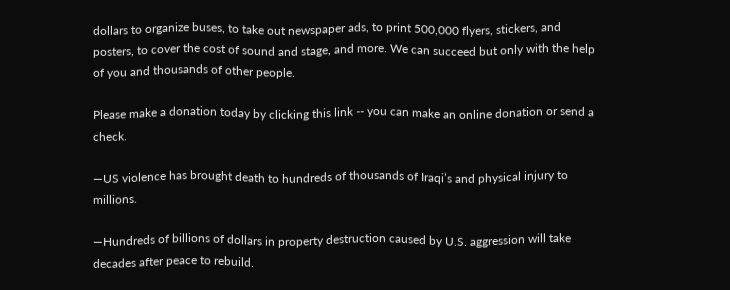dollars to organize buses, to take out newspaper ads, to print 500,000 flyers, stickers, and posters, to cover the cost of sound and stage, and more. We can succeed but only with the help of you and thousands of other people.

Please make a donation today by clicking this link -- you can make an online donation or send a check.

—US violence has brought death to hundreds of thousands of Iraqi’s and physical injury to millions.

—Hundreds of billions of dollars in property destruction caused by U.S. aggression will take decades after peace to rebuild.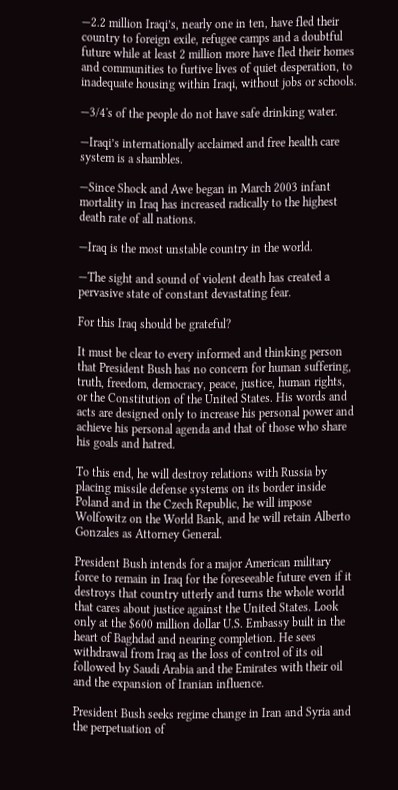—2.2 million Iraqi’s, nearly one in ten, have fled their country to foreign exile, refugee camps and a doubtful future while at least 2 million more have fled their homes and communities to furtive lives of quiet desperation, to inadequate housing within Iraqi, without jobs or schools.

—3/4's of the people do not have safe drinking water.

—Iraqi’s internationally acclaimed and free health care system is a shambles.

—Since Shock and Awe began in March 2003 infant mortality in Iraq has increased radically to the highest death rate of all nations.

—Iraq is the most unstable country in the world.

—The sight and sound of violent death has created a pervasive state of constant devastating fear.

For this Iraq should be grateful?

It must be clear to every informed and thinking person that President Bush has no concern for human suffering, truth, freedom, democracy, peace, justice, human rights, or the Constitution of the United States. His words and acts are designed only to increase his personal power and achieve his personal agenda and that of those who share his goals and hatred.

To this end, he will destroy relations with Russia by placing missile defense systems on its border inside Poland and in the Czech Republic, he will impose Wolfowitz on the World Bank, and he will retain Alberto Gonzales as Attorney General.

President Bush intends for a major American military force to remain in Iraq for the foreseeable future even if it destroys that country utterly and turns the whole world that cares about justice against the United States. Look only at the $600 million dollar U.S. Embassy built in the heart of Baghdad and nearing completion. He sees withdrawal from Iraq as the loss of control of its oil followed by Saudi Arabia and the Emirates with their oil and the expansion of Iranian influence.

President Bush seeks regime change in Iran and Syria and the perpetuation of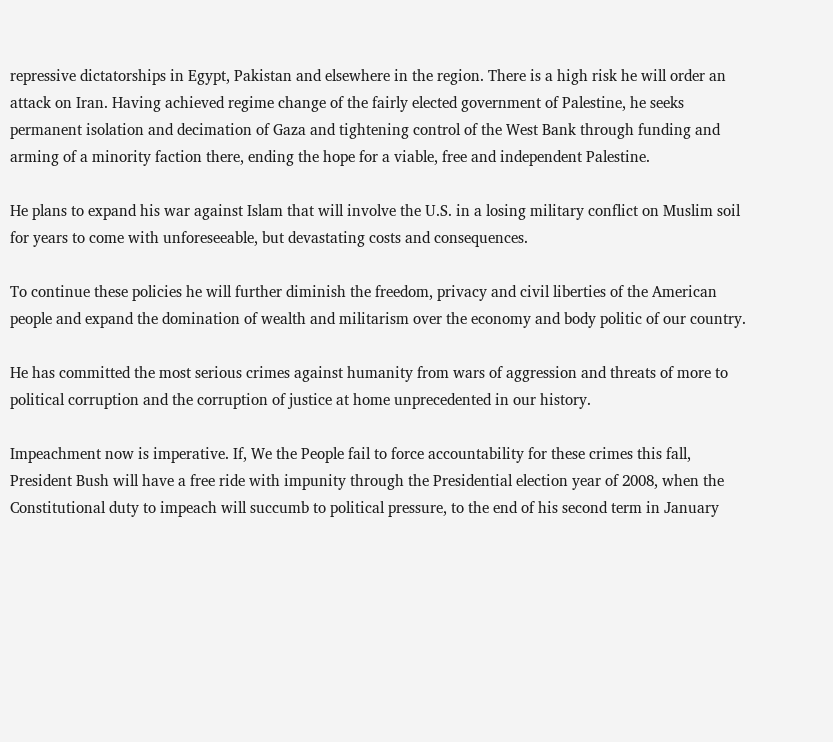repressive dictatorships in Egypt, Pakistan and elsewhere in the region. There is a high risk he will order an attack on Iran. Having achieved regime change of the fairly elected government of Palestine, he seeks permanent isolation and decimation of Gaza and tightening control of the West Bank through funding and arming of a minority faction there, ending the hope for a viable, free and independent Palestine.

He plans to expand his war against Islam that will involve the U.S. in a losing military conflict on Muslim soil for years to come with unforeseeable, but devastating costs and consequences.

To continue these policies he will further diminish the freedom, privacy and civil liberties of the American people and expand the domination of wealth and militarism over the economy and body politic of our country.

He has committed the most serious crimes against humanity from wars of aggression and threats of more to political corruption and the corruption of justice at home unprecedented in our history.

Impeachment now is imperative. If, We the People fail to force accountability for these crimes this fall, President Bush will have a free ride with impunity through the Presidential election year of 2008, when the Constitutional duty to impeach will succumb to political pressure, to the end of his second term in January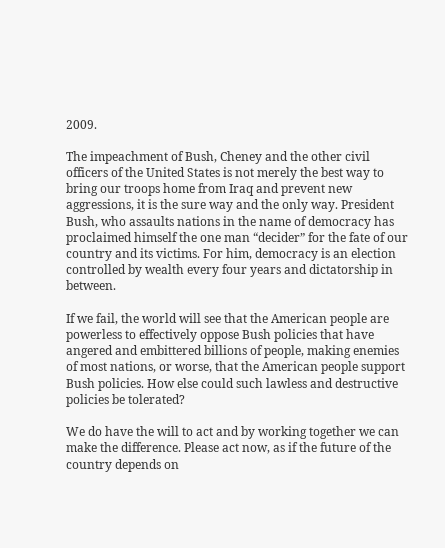2009.

The impeachment of Bush, Cheney and the other civil officers of the United States is not merely the best way to bring our troops home from Iraq and prevent new aggressions, it is the sure way and the only way. President Bush, who assaults nations in the name of democracy has proclaimed himself the one man “decider” for the fate of our country and its victims. For him, democracy is an election controlled by wealth every four years and dictatorship in between.

If we fail, the world will see that the American people are powerless to effectively oppose Bush policies that have angered and embittered billions of people, making enemies of most nations, or worse, that the American people support Bush policies. How else could such lawless and destructive policies be tolerated?

We do have the will to act and by working together we can make the difference. Please act now, as if the future of the country depends on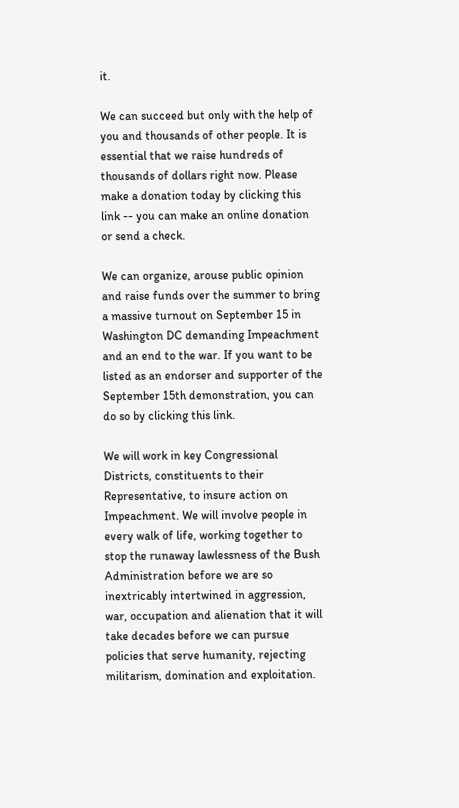it.

We can succeed but only with the help of you and thousands of other people. It is essential that we raise hundreds of thousands of dollars right now. Please make a donation today by clicking this link -- you can make an online donation or send a check.

We can organize, arouse public opinion and raise funds over the summer to bring a massive turnout on September 15 in Washington DC demanding Impeachment and an end to the war. If you want to be listed as an endorser and supporter of the September 15th demonstration, you can do so by clicking this link.

We will work in key Congressional Districts, constituents to their Representative, to insure action on Impeachment. We will involve people in every walk of life, working together to stop the runaway lawlessness of the Bush Administration before we are so inextricably intertwined in aggression, war, occupation and alienation that it will take decades before we can pursue policies that serve humanity, rejecting militarism, domination and exploitation.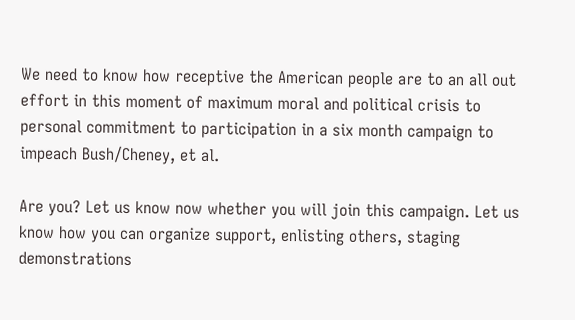We need to know how receptive the American people are to an all out effort in this moment of maximum moral and political crisis to personal commitment to participation in a six month campaign to impeach Bush/Cheney, et al.

Are you? Let us know now whether you will join this campaign. Let us know how you can organize support, enlisting others, staging demonstrations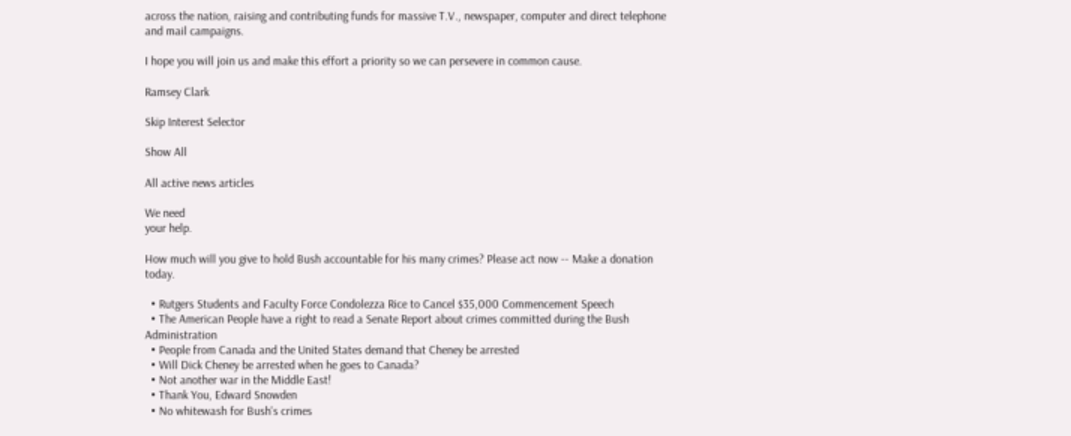across the nation, raising and contributing funds for massive T.V., newspaper, computer and direct telephone and mail campaigns.

I hope you will join us and make this effort a priority so we can persevere in common cause.

Ramsey Clark

Skip Interest Selector

Show All

All active news articles

We need
your help.

How much will you give to hold Bush accountable for his many crimes? Please act now -- Make a donation today.

  • Rutgers Students and Faculty Force Condolezza Rice to Cancel $35,000 Commencement Speech
  • The American People have a right to read a Senate Report about crimes committed during the Bush Administration
  • People from Canada and the United States demand that Cheney be arrested
  • Will Dick Cheney be arrested when he goes to Canada?
  • Not another war in the Middle East!
  • Thank You, Edward Snowden
  • No whitewash for Bush's crimes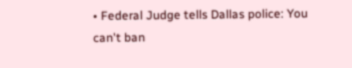• Federal Judge tells Dallas police: You can't ban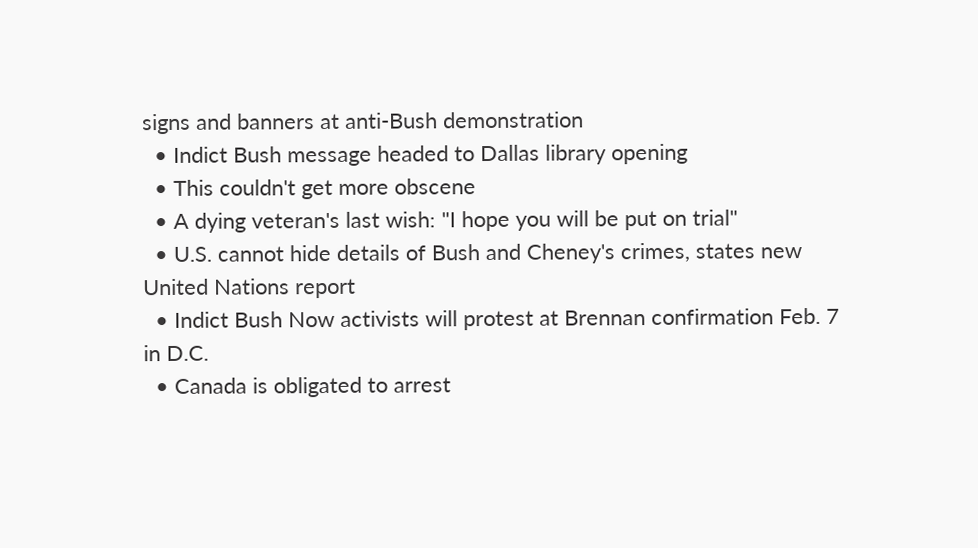signs and banners at anti-Bush demonstration
  • Indict Bush message headed to Dallas library opening
  • This couldn't get more obscene
  • A dying veteran's last wish: "I hope you will be put on trial"
  • U.S. cannot hide details of Bush and Cheney's crimes, states new United Nations report
  • Indict Bush Now activists will protest at Brennan confirmation Feb. 7 in D.C.
  • Canada is obligated to arrest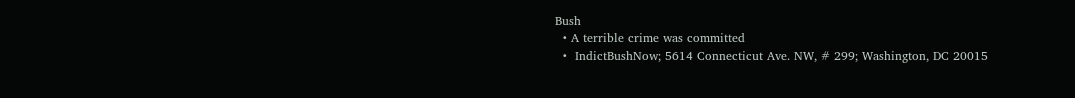Bush
  • A terrible crime was committed
  •  IndictBushNow; 5614 Connecticut Ave. NW, # 299; Washington, DC 20015